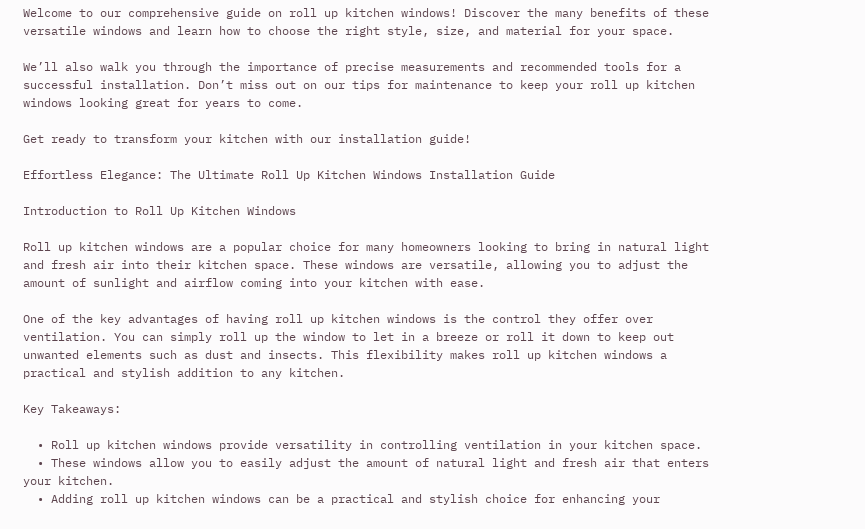Welcome to our comprehensive guide on roll up kitchen windows! Discover the many benefits of these versatile windows and learn how to choose the right style, size, and material for your space.

We’ll also walk you through the importance of precise measurements and recommended tools for a successful installation. Don’t miss out on our tips for maintenance to keep your roll up kitchen windows looking great for years to come.

Get ready to transform your kitchen with our installation guide!

Effortless Elegance: The Ultimate Roll Up Kitchen Windows Installation Guide

Introduction to Roll Up Kitchen Windows

Roll up kitchen windows are a popular choice for many homeowners looking to bring in natural light and fresh air into their kitchen space. These windows are versatile, allowing you to adjust the amount of sunlight and airflow coming into your kitchen with ease.

One of the key advantages of having roll up kitchen windows is the control they offer over ventilation. You can simply roll up the window to let in a breeze or roll it down to keep out unwanted elements such as dust and insects. This flexibility makes roll up kitchen windows a practical and stylish addition to any kitchen.

Key Takeaways:

  • Roll up kitchen windows provide versatility in controlling ventilation in your kitchen space.
  • These windows allow you to easily adjust the amount of natural light and fresh air that enters your kitchen.
  • Adding roll up kitchen windows can be a practical and stylish choice for enhancing your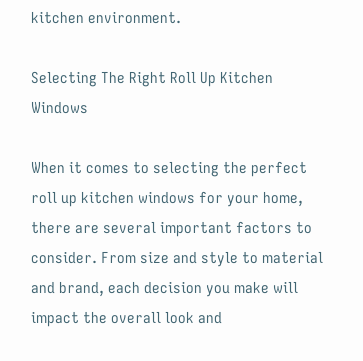kitchen environment.

Selecting The Right Roll Up Kitchen Windows

When it comes to selecting the perfect roll up kitchen windows for your home, there are several important factors to consider. From size and style to material and brand, each decision you make will impact the overall look and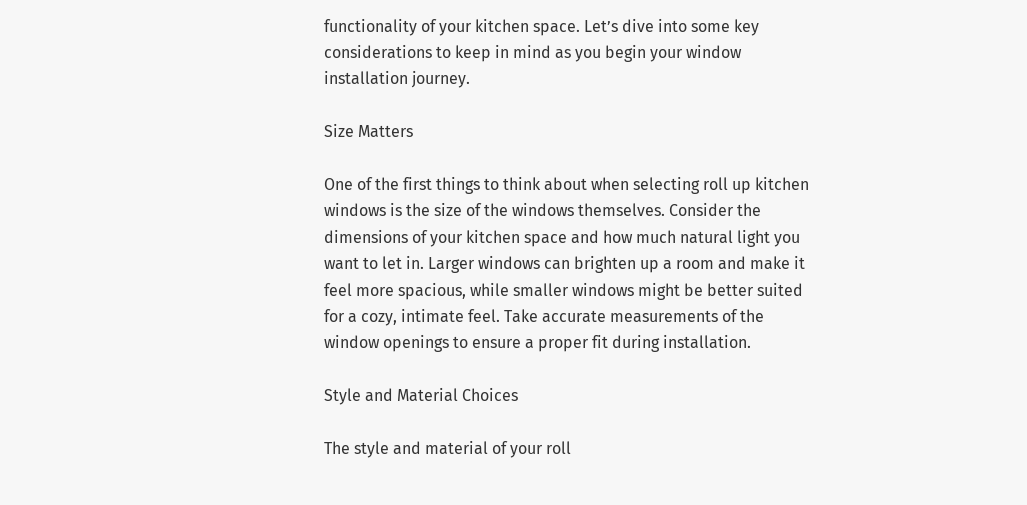functionality of your kitchen space. Let’s dive into some key considerations to keep in mind as you begin your window installation journey.

Size Matters

One of the first things to think about when selecting roll up kitchen windows is the size of the windows themselves. Consider the dimensions of your kitchen space and how much natural light you want to let in. Larger windows can brighten up a room and make it feel more spacious, while smaller windows might be better suited for a cozy, intimate feel. Take accurate measurements of the window openings to ensure a proper fit during installation.

Style and Material Choices

The style and material of your roll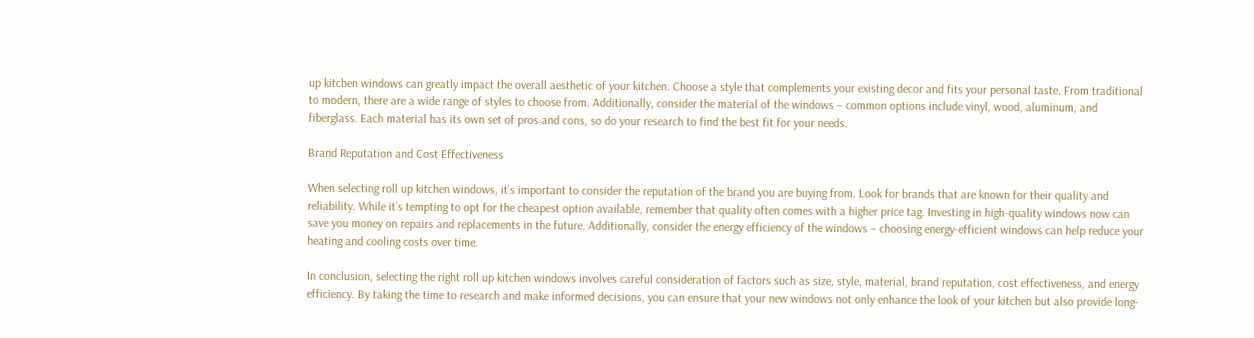up kitchen windows can greatly impact the overall aesthetic of your kitchen. Choose a style that complements your existing decor and fits your personal taste. From traditional to modern, there are a wide range of styles to choose from. Additionally, consider the material of the windows – common options include vinyl, wood, aluminum, and fiberglass. Each material has its own set of pros and cons, so do your research to find the best fit for your needs.

Brand Reputation and Cost Effectiveness

When selecting roll up kitchen windows, it’s important to consider the reputation of the brand you are buying from. Look for brands that are known for their quality and reliability. While it’s tempting to opt for the cheapest option available, remember that quality often comes with a higher price tag. Investing in high-quality windows now can save you money on repairs and replacements in the future. Additionally, consider the energy efficiency of the windows – choosing energy-efficient windows can help reduce your heating and cooling costs over time.

In conclusion, selecting the right roll up kitchen windows involves careful consideration of factors such as size, style, material, brand reputation, cost effectiveness, and energy efficiency. By taking the time to research and make informed decisions, you can ensure that your new windows not only enhance the look of your kitchen but also provide long-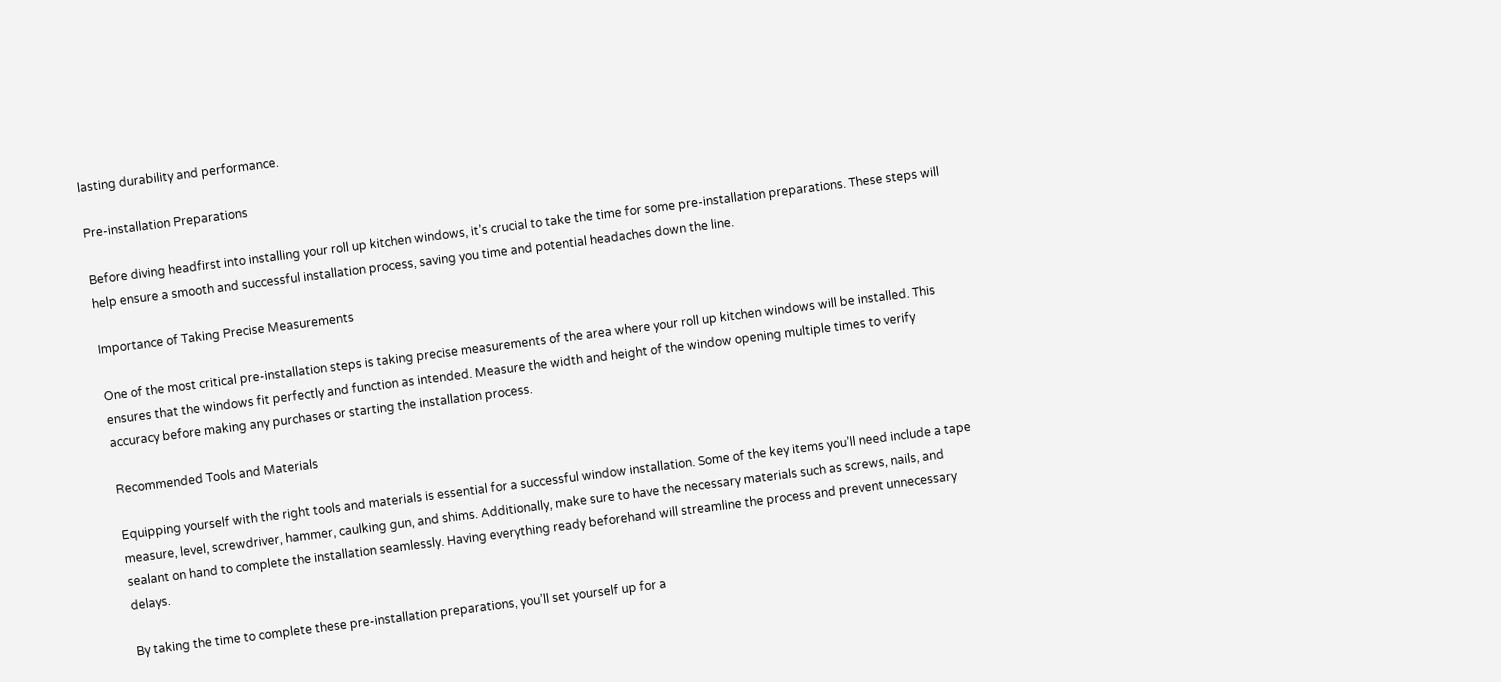lasting durability and performance.

Pre-installation Preparations

Before diving headfirst into installing your roll up kitchen windows, it’s crucial to take the time for some pre-installation preparations. These steps will help ensure a smooth and successful installation process, saving you time and potential headaches down the line.

Importance of Taking Precise Measurements

One of the most critical pre-installation steps is taking precise measurements of the area where your roll up kitchen windows will be installed. This ensures that the windows fit perfectly and function as intended. Measure the width and height of the window opening multiple times to verify accuracy before making any purchases or starting the installation process.

Recommended Tools and Materials

Equipping yourself with the right tools and materials is essential for a successful window installation. Some of the key items you’ll need include a tape measure, level, screwdriver, hammer, caulking gun, and shims. Additionally, make sure to have the necessary materials such as screws, nails, and sealant on hand to complete the installation seamlessly. Having everything ready beforehand will streamline the process and prevent unnecessary delays.

By taking the time to complete these pre-installation preparations, you’ll set yourself up for a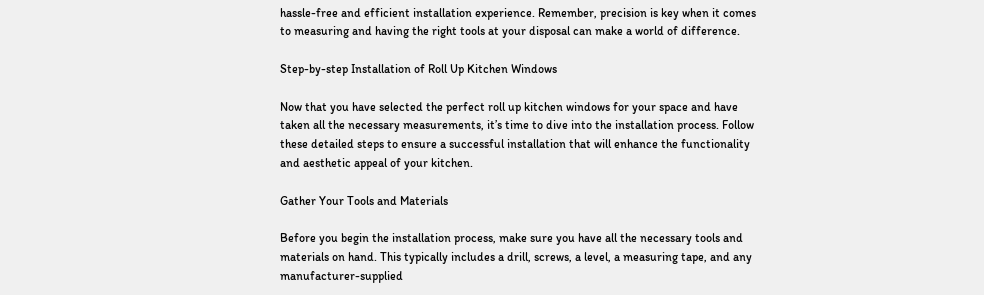hassle-free and efficient installation experience. Remember, precision is key when it comes to measuring and having the right tools at your disposal can make a world of difference.

Step-by-step Installation of Roll Up Kitchen Windows

Now that you have selected the perfect roll up kitchen windows for your space and have taken all the necessary measurements, it’s time to dive into the installation process. Follow these detailed steps to ensure a successful installation that will enhance the functionality and aesthetic appeal of your kitchen.

Gather Your Tools and Materials

Before you begin the installation process, make sure you have all the necessary tools and materials on hand. This typically includes a drill, screws, a level, a measuring tape, and any manufacturer-supplied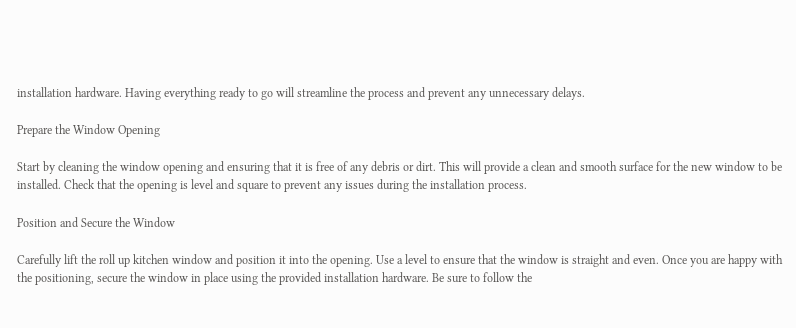installation hardware. Having everything ready to go will streamline the process and prevent any unnecessary delays.

Prepare the Window Opening

Start by cleaning the window opening and ensuring that it is free of any debris or dirt. This will provide a clean and smooth surface for the new window to be installed. Check that the opening is level and square to prevent any issues during the installation process.

Position and Secure the Window

Carefully lift the roll up kitchen window and position it into the opening. Use a level to ensure that the window is straight and even. Once you are happy with the positioning, secure the window in place using the provided installation hardware. Be sure to follow the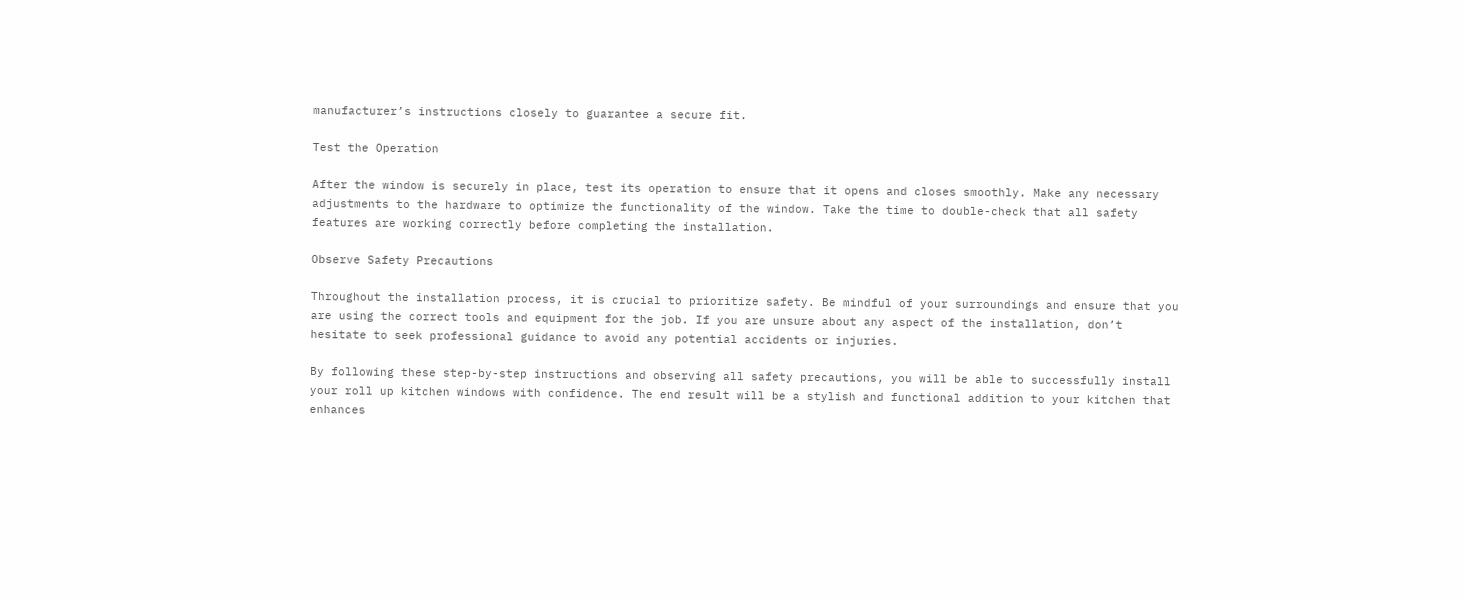manufacturer’s instructions closely to guarantee a secure fit.

Test the Operation

After the window is securely in place, test its operation to ensure that it opens and closes smoothly. Make any necessary adjustments to the hardware to optimize the functionality of the window. Take the time to double-check that all safety features are working correctly before completing the installation.

Observe Safety Precautions

Throughout the installation process, it is crucial to prioritize safety. Be mindful of your surroundings and ensure that you are using the correct tools and equipment for the job. If you are unsure about any aspect of the installation, don’t hesitate to seek professional guidance to avoid any potential accidents or injuries.

By following these step-by-step instructions and observing all safety precautions, you will be able to successfully install your roll up kitchen windows with confidence. The end result will be a stylish and functional addition to your kitchen that enhances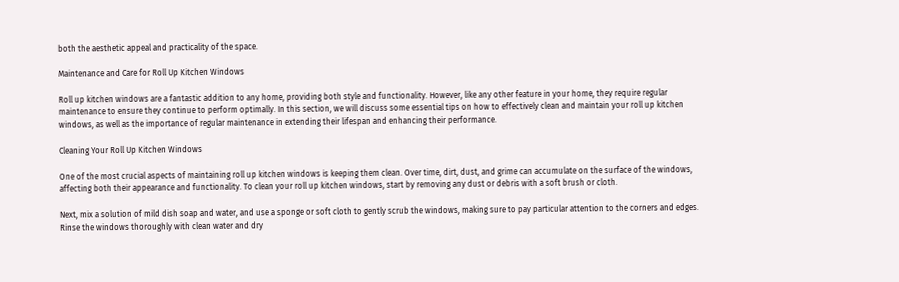both the aesthetic appeal and practicality of the space.

Maintenance and Care for Roll Up Kitchen Windows

Roll up kitchen windows are a fantastic addition to any home, providing both style and functionality. However, like any other feature in your home, they require regular maintenance to ensure they continue to perform optimally. In this section, we will discuss some essential tips on how to effectively clean and maintain your roll up kitchen windows, as well as the importance of regular maintenance in extending their lifespan and enhancing their performance.

Cleaning Your Roll Up Kitchen Windows

One of the most crucial aspects of maintaining roll up kitchen windows is keeping them clean. Over time, dirt, dust, and grime can accumulate on the surface of the windows, affecting both their appearance and functionality. To clean your roll up kitchen windows, start by removing any dust or debris with a soft brush or cloth.

Next, mix a solution of mild dish soap and water, and use a sponge or soft cloth to gently scrub the windows, making sure to pay particular attention to the corners and edges. Rinse the windows thoroughly with clean water and dry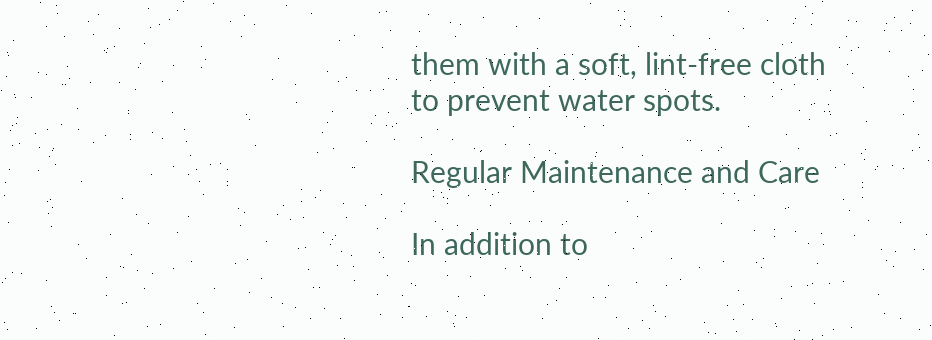them with a soft, lint-free cloth to prevent water spots.

Regular Maintenance and Care

In addition to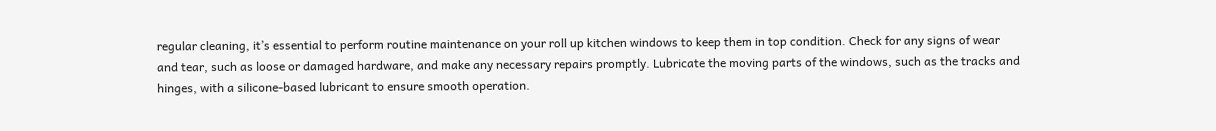regular cleaning, it’s essential to perform routine maintenance on your roll up kitchen windows to keep them in top condition. Check for any signs of wear and tear, such as loose or damaged hardware, and make any necessary repairs promptly. Lubricate the moving parts of the windows, such as the tracks and hinges, with a silicone-based lubricant to ensure smooth operation.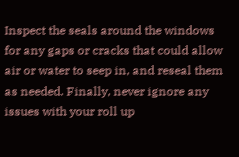Inspect the seals around the windows for any gaps or cracks that could allow air or water to seep in, and reseal them as needed. Finally, never ignore any issues with your roll up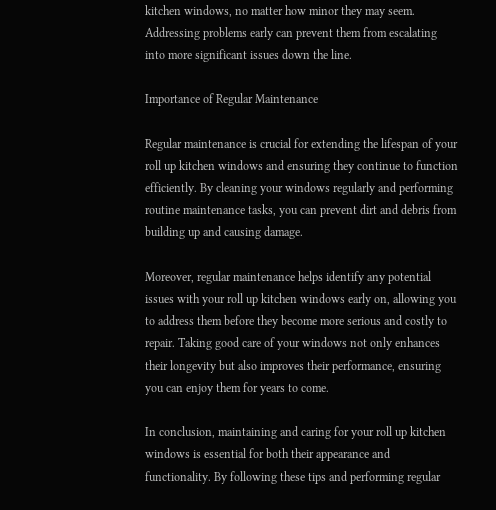kitchen windows, no matter how minor they may seem. Addressing problems early can prevent them from escalating into more significant issues down the line.

Importance of Regular Maintenance

Regular maintenance is crucial for extending the lifespan of your roll up kitchen windows and ensuring they continue to function efficiently. By cleaning your windows regularly and performing routine maintenance tasks, you can prevent dirt and debris from building up and causing damage.

Moreover, regular maintenance helps identify any potential issues with your roll up kitchen windows early on, allowing you to address them before they become more serious and costly to repair. Taking good care of your windows not only enhances their longevity but also improves their performance, ensuring you can enjoy them for years to come.

In conclusion, maintaining and caring for your roll up kitchen windows is essential for both their appearance and functionality. By following these tips and performing regular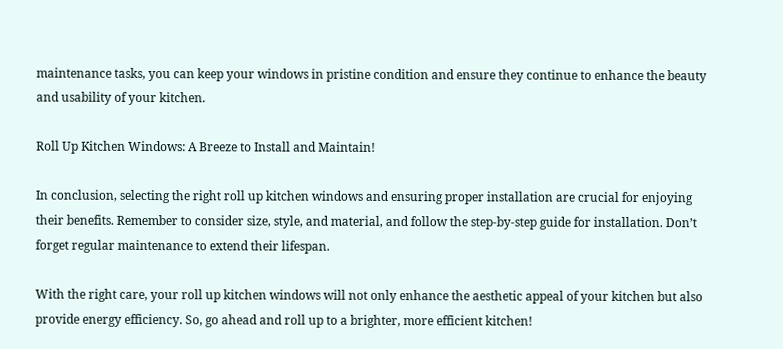maintenance tasks, you can keep your windows in pristine condition and ensure they continue to enhance the beauty and usability of your kitchen.

Roll Up Kitchen Windows: A Breeze to Install and Maintain!

In conclusion, selecting the right roll up kitchen windows and ensuring proper installation are crucial for enjoying their benefits. Remember to consider size, style, and material, and follow the step-by-step guide for installation. Don’t forget regular maintenance to extend their lifespan.

With the right care, your roll up kitchen windows will not only enhance the aesthetic appeal of your kitchen but also provide energy efficiency. So, go ahead and roll up to a brighter, more efficient kitchen!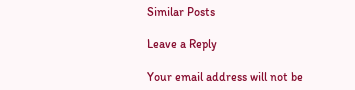Similar Posts

Leave a Reply

Your email address will not be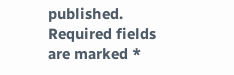published. Required fields are marked *